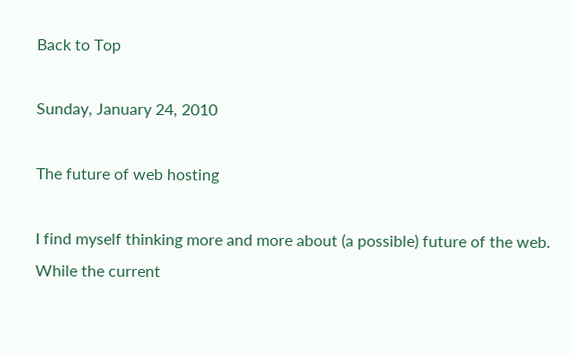Back to Top

Sunday, January 24, 2010

The future of web hosting

I find myself thinking more and more about (a possible) future of the web. While the current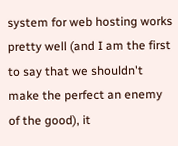system for web hosting works pretty well (and I am the first to say that we shouldn't make the perfect an enemy of the good), it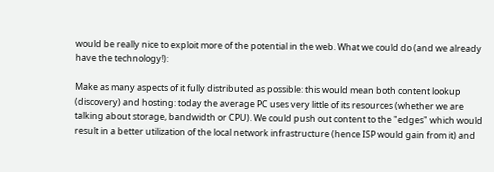would be really nice to exploit more of the potential in the web. What we could do (and we already have the technology!):

Make as many aspects of it fully distributed as possible: this would mean both content lookup (discovery) and hosting: today the average PC uses very little of its resources (whether we are talking about storage, bandwidth or CPU). We could push out content to the "edges" which would result in a better utilization of the local network infrastructure (hence ISP would gain from it) and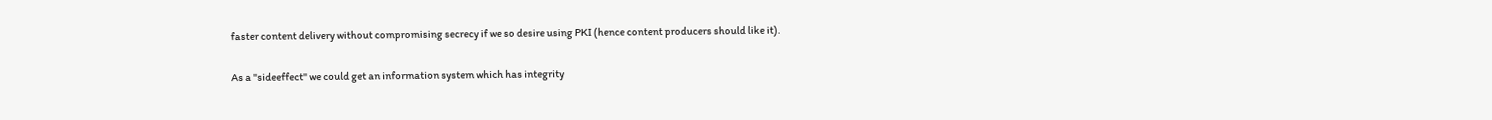faster content delivery without compromising secrecy if we so desire using PKI (hence content producers should like it).

As a "sideeffect" we could get an information system which has integrity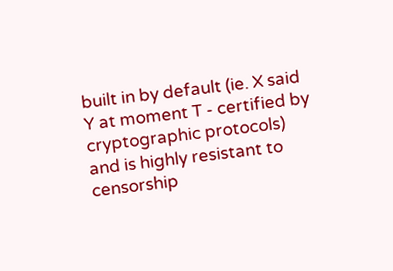built in by default (ie. X said Y at moment T - certified by cryptographic protocols) and is highly resistant to censorship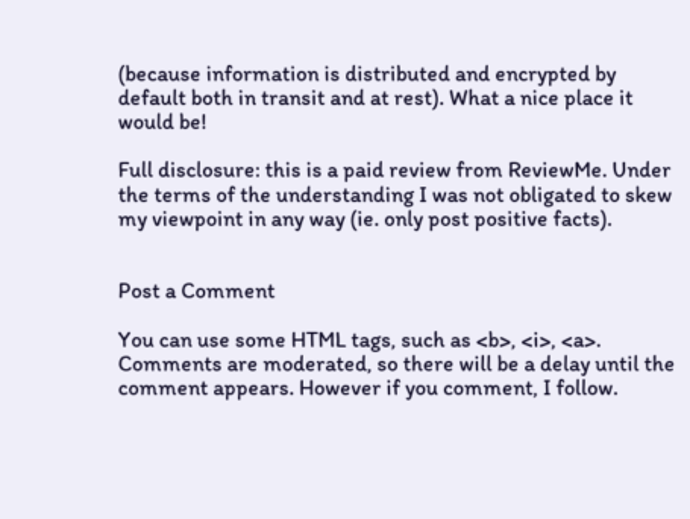(because information is distributed and encrypted by default both in transit and at rest). What a nice place it would be!

Full disclosure: this is a paid review from ReviewMe. Under the terms of the understanding I was not obligated to skew my viewpoint in any way (ie. only post positive facts).


Post a Comment

You can use some HTML tags, such as <b>, <i>, <a>. Comments are moderated, so there will be a delay until the comment appears. However if you comment, I follow.